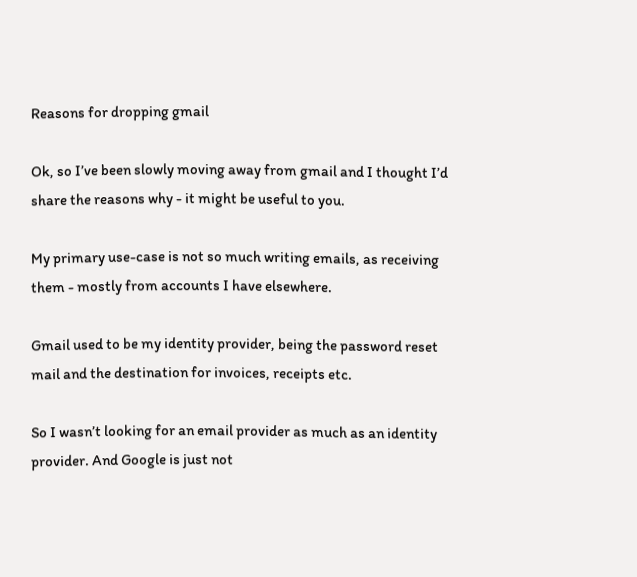Reasons for dropping gmail

Ok, so I’ve been slowly moving away from gmail and I thought I’d share the reasons why - it might be useful to you.

My primary use-case is not so much writing emails, as receiving them - mostly from accounts I have elsewhere.

Gmail used to be my identity provider, being the password reset mail and the destination for invoices, receipts etc.

So I wasn’t looking for an email provider as much as an identity provider. And Google is just not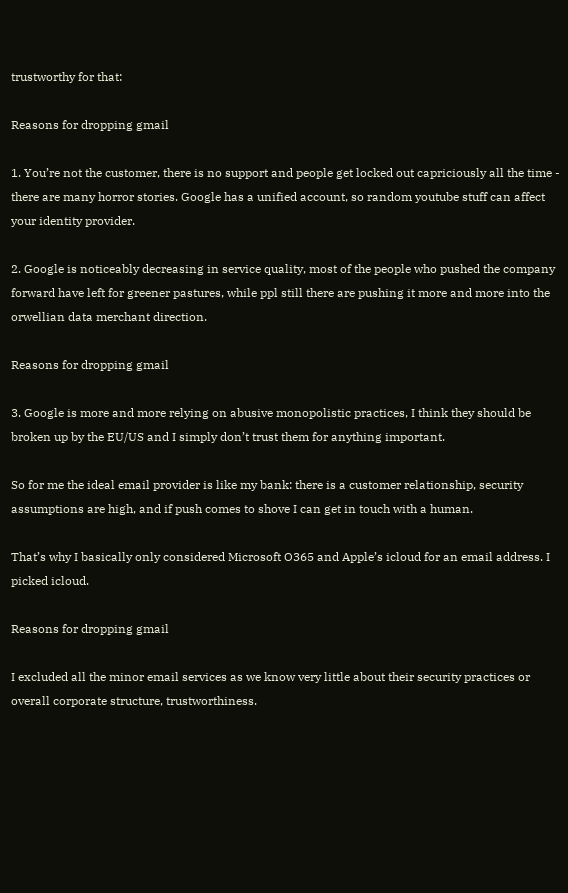trustworthy for that:

Reasons for dropping gmail

1. You’re not the customer, there is no support and people get locked out capriciously all the time - there are many horror stories. Google has a unified account, so random youtube stuff can affect your identity provider.

2. Google is noticeably decreasing in service quality, most of the people who pushed the company forward have left for greener pastures, while ppl still there are pushing it more and more into the orwellian data merchant direction.

Reasons for dropping gmail

3. Google is more and more relying on abusive monopolistic practices, I think they should be broken up by the EU/US and I simply don’t trust them for anything important.

So for me the ideal email provider is like my bank: there is a customer relationship, security assumptions are high, and if push comes to shove I can get in touch with a human.

That’s why I basically only considered Microsoft O365 and Apple’s icloud for an email address. I picked icloud.

Reasons for dropping gmail

I excluded all the minor email services as we know very little about their security practices or overall corporate structure, trustworthiness.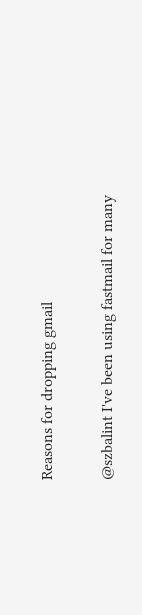Reasons for dropping gmail

@szbalint I've been using fastmail for many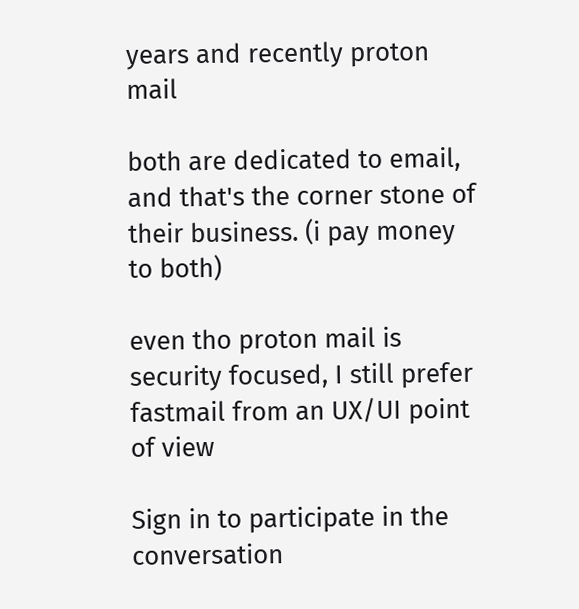years and recently proton mail

both are dedicated to email, and that's the corner stone of their business. (i pay money to both)

even tho proton mail is security focused, I still prefer fastmail from an UX/UI point of view

Sign in to participate in the conversation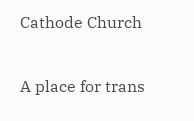Cathode Church

A place for trans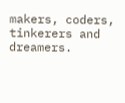makers, coders, tinkerers and dreamers.